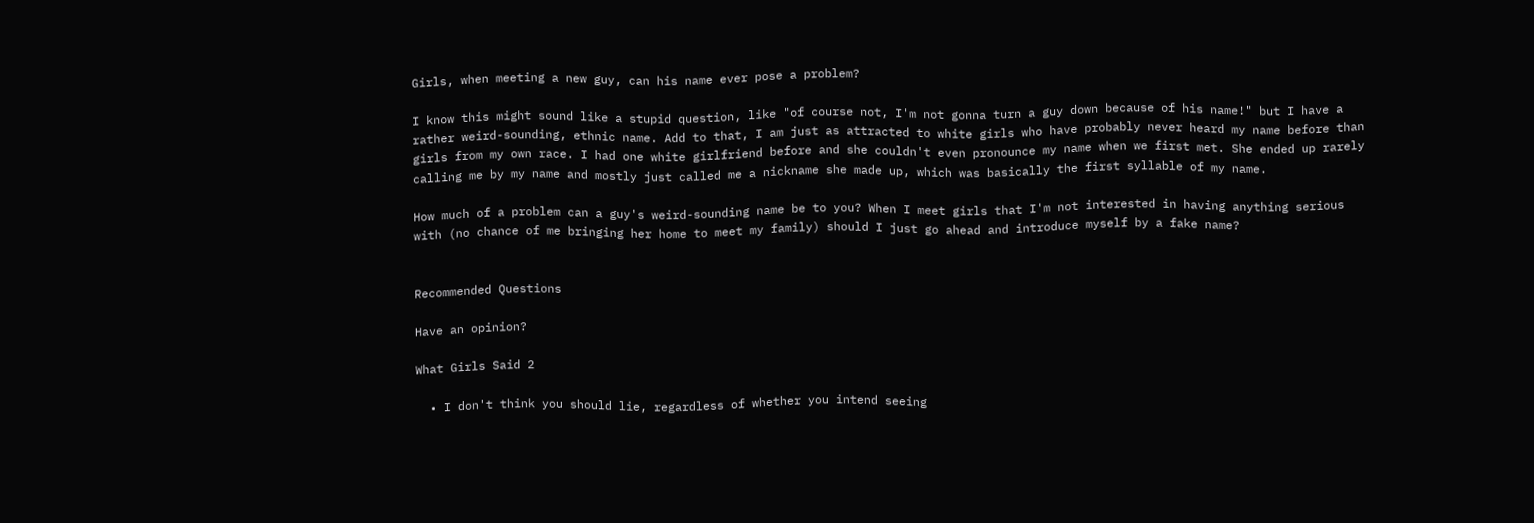Girls, when meeting a new guy, can his name ever pose a problem?

I know this might sound like a stupid question, like "of course not, I'm not gonna turn a guy down because of his name!" but I have a rather weird-sounding, ethnic name. Add to that, I am just as attracted to white girls who have probably never heard my name before than girls from my own race. I had one white girlfriend before and she couldn't even pronounce my name when we first met. She ended up rarely calling me by my name and mostly just called me a nickname she made up, which was basically the first syllable of my name.

How much of a problem can a guy's weird-sounding name be to you? When I meet girls that I'm not interested in having anything serious with (no chance of me bringing her home to meet my family) should I just go ahead and introduce myself by a fake name?


Recommended Questions

Have an opinion?

What Girls Said 2

  • I don't think you should lie, regardless of whether you intend seeing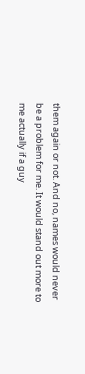them again or not. And no, names would never be a problem for me. It would stand out more to me actually if a guy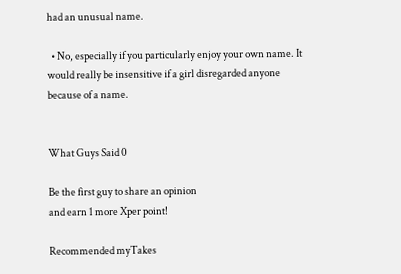had an unusual name.

  • No, especially if you particularly enjoy your own name. It would really be insensitive if a girl disregarded anyone because of a name.


What Guys Said 0

Be the first guy to share an opinion
and earn 1 more Xper point!

Recommended myTakes